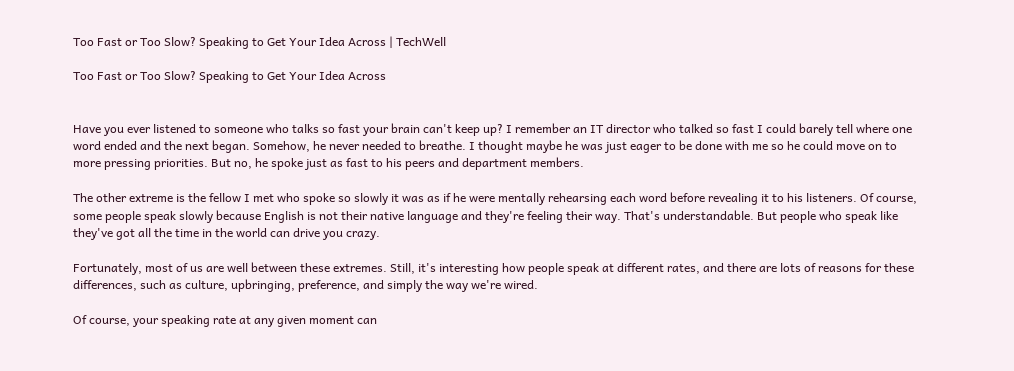Too Fast or Too Slow? Speaking to Get Your Idea Across | TechWell

Too Fast or Too Slow? Speaking to Get Your Idea Across


Have you ever listened to someone who talks so fast your brain can't keep up? I remember an IT director who talked so fast I could barely tell where one word ended and the next began. Somehow, he never needed to breathe. I thought maybe he was just eager to be done with me so he could move on to more pressing priorities. But no, he spoke just as fast to his peers and department members.

The other extreme is the fellow I met who spoke so slowly it was as if he were mentally rehearsing each word before revealing it to his listeners. Of course, some people speak slowly because English is not their native language and they're feeling their way. That's understandable. But people who speak like they've got all the time in the world can drive you crazy.

Fortunately, most of us are well between these extremes. Still, it's interesting how people speak at different rates, and there are lots of reasons for these differences, such as culture, upbringing, preference, and simply the way we're wired.

Of course, your speaking rate at any given moment can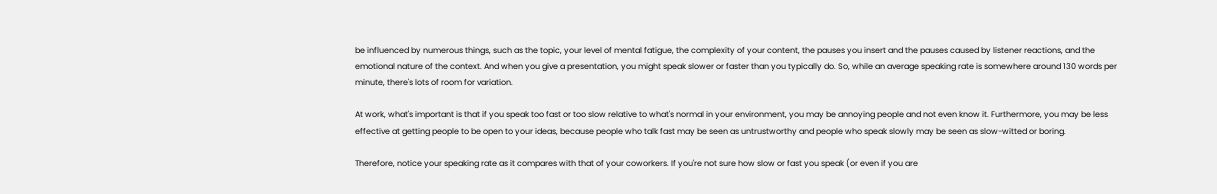be influenced by numerous things, such as the topic, your level of mental fatigue, the complexity of your content, the pauses you insert and the pauses caused by listener reactions, and the emotional nature of the context. And when you give a presentation, you might speak slower or faster than you typically do. So, while an average speaking rate is somewhere around 130 words per minute, there's lots of room for variation.

At work, what's important is that if you speak too fast or too slow relative to what's normal in your environment, you may be annoying people and not even know it. Furthermore, you may be less effective at getting people to be open to your ideas, because people who talk fast may be seen as untrustworthy and people who speak slowly may be seen as slow-witted or boring.

Therefore, notice your speaking rate as it compares with that of your coworkers. If you're not sure how slow or fast you speak (or even if you are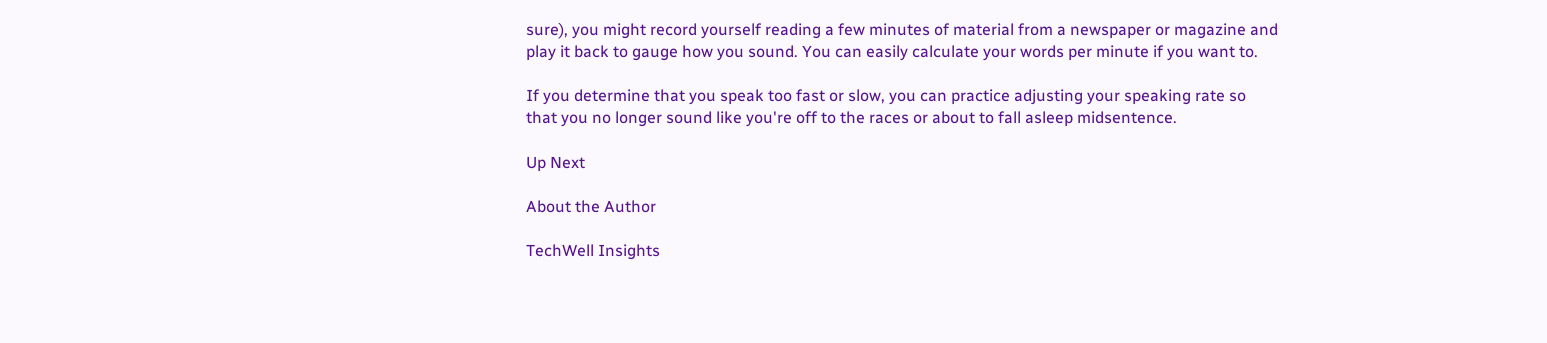sure), you might record yourself reading a few minutes of material from a newspaper or magazine and play it back to gauge how you sound. You can easily calculate your words per minute if you want to.

If you determine that you speak too fast or slow, you can practice adjusting your speaking rate so that you no longer sound like you're off to the races or about to fall asleep midsentence.

Up Next

About the Author

TechWell Insights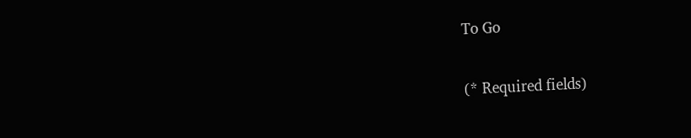To Go

(* Required fields)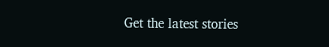Get the latest stories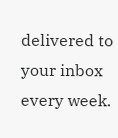delivered to your inbox every week.